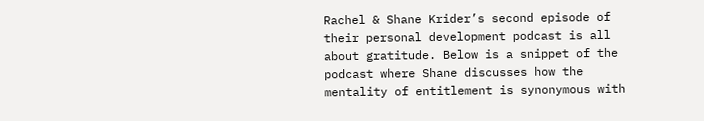Rachel & Shane Krider’s second episode of their personal development podcast is all about gratitude. Below is a snippet of the podcast where Shane discusses how the mentality of entitlement is synonymous with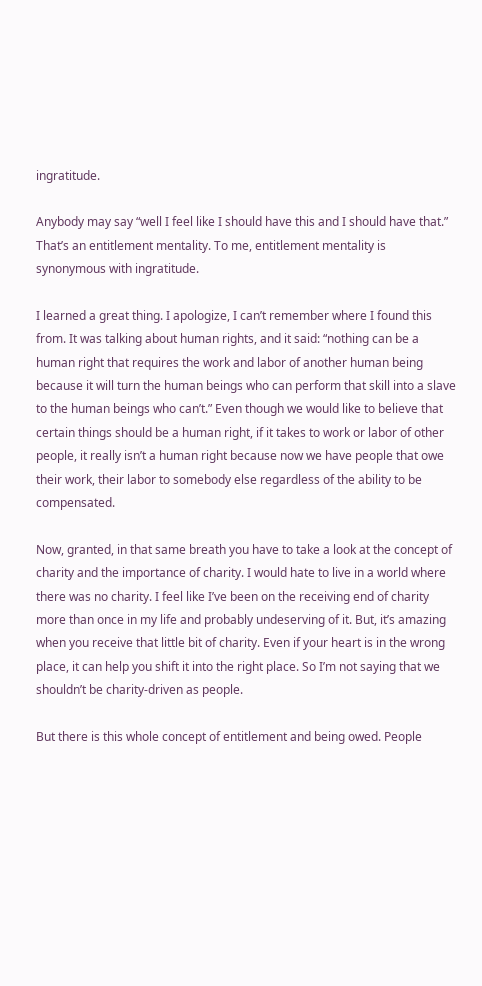ingratitude.

Anybody may say “well I feel like I should have this and I should have that.” That’s an entitlement mentality. To me, entitlement mentality is synonymous with ingratitude.

I learned a great thing. I apologize, I can’t remember where I found this from. It was talking about human rights, and it said: “nothing can be a human right that requires the work and labor of another human being because it will turn the human beings who can perform that skill into a slave to the human beings who can’t.” Even though we would like to believe that certain things should be a human right, if it takes to work or labor of other people, it really isn’t a human right because now we have people that owe their work, their labor to somebody else regardless of the ability to be compensated.

Now, granted, in that same breath you have to take a look at the concept of charity and the importance of charity. I would hate to live in a world where there was no charity. I feel like I’ve been on the receiving end of charity more than once in my life and probably undeserving of it. But, it’s amazing when you receive that little bit of charity. Even if your heart is in the wrong place, it can help you shift it into the right place. So I’m not saying that we shouldn’t be charity-driven as people.

But there is this whole concept of entitlement and being owed. People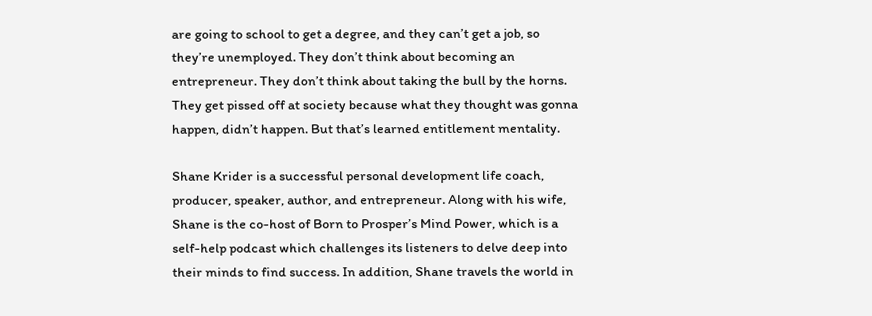are going to school to get a degree, and they can’t get a job, so they’re unemployed. They don’t think about becoming an entrepreneur. They don’t think about taking the bull by the horns. They get pissed off at society because what they thought was gonna happen, didn’t happen. But that’s learned entitlement mentality.

Shane Krider is a successful personal development life coach, producer, speaker, author, and entrepreneur. Along with his wife, Shane is the co-host of Born to Prosper’s Mind Power, which is a self-help podcast which challenges its listeners to delve deep into their minds to find success. In addition, Shane travels the world in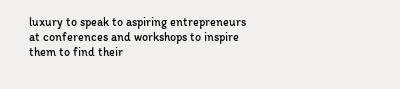luxury to speak to aspiring entrepreneurs at conferences and workshops to inspire them to find their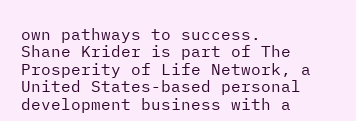own pathways to success. Shane Krider is part of The Prosperity of Life Network, a United States-based personal development business with a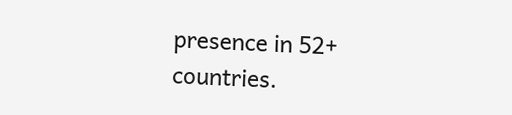presence in 52+ countries.